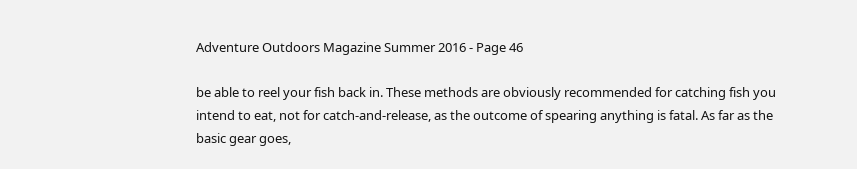Adventure Outdoors Magazine Summer 2016 - Page 46

be able to reel your fish back in. These methods are obviously recommended for catching fish you intend to eat, not for catch-and-release, as the outcome of spearing anything is fatal. As far as the basic gear goes,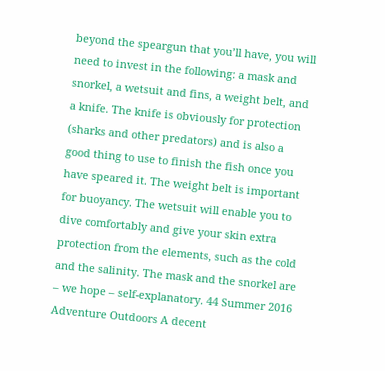beyond the speargun that you’ll have, you will need to invest in the following: a mask and snorkel, a wetsuit and fins, a weight belt, and a knife. The knife is obviously for protection (sharks and other predators) and is also a good thing to use to finish the fish once you have speared it. The weight belt is important for buoyancy. The wetsuit will enable you to dive comfortably and give your skin extra protection from the elements, such as the cold and the salinity. The mask and the snorkel are – we hope – self-explanatory. 44 Summer 2016 Adventure Outdoors A decent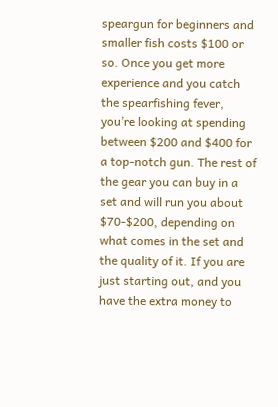speargun for beginners and smaller fish costs $100 or so. Once you get more experience and you catch the spearfishing fever, you’re looking at spending between $200 and $400 for a top-notch gun. The rest of the gear you can buy in a set and will run you about $70-$200, depending on what comes in the set and the quality of it. If you are just starting out, and you have the extra money to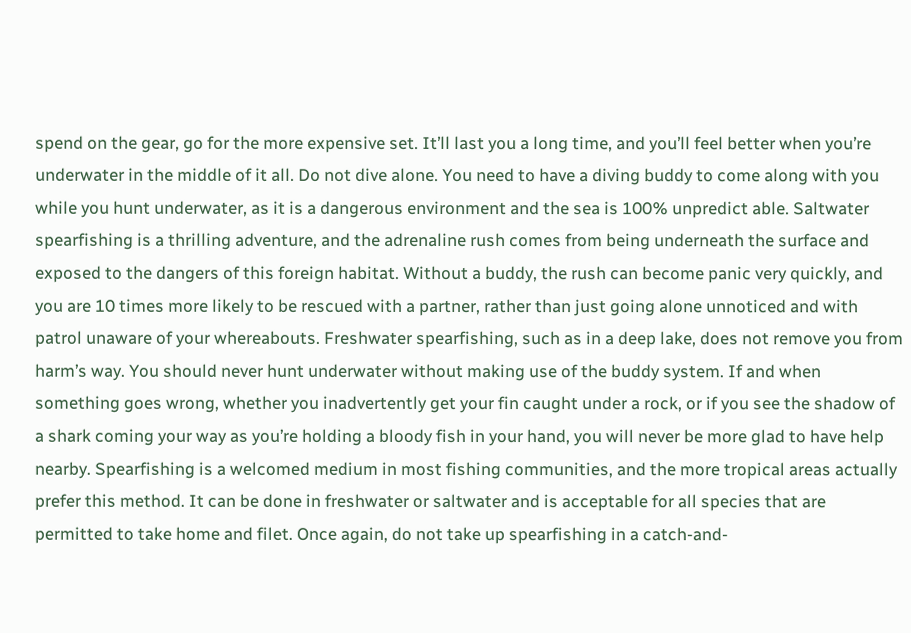spend on the gear, go for the more expensive set. It’ll last you a long time, and you’ll feel better when you’re underwater in the middle of it all. Do not dive alone. You need to have a diving buddy to come along with you while you hunt underwater, as it is a dangerous environment and the sea is 100% unpredict able. Saltwater spearfishing is a thrilling adventure, and the adrenaline rush comes from being underneath the surface and exposed to the dangers of this foreign habitat. Without a buddy, the rush can become panic very quickly, and you are 10 times more likely to be rescued with a partner, rather than just going alone unnoticed and with patrol unaware of your whereabouts. Freshwater spearfishing, such as in a deep lake, does not remove you from harm’s way. You should never hunt underwater without making use of the buddy system. If and when something goes wrong, whether you inadvertently get your fin caught under a rock, or if you see the shadow of a shark coming your way as you’re holding a bloody fish in your hand, you will never be more glad to have help nearby. Spearfishing is a welcomed medium in most fishing communities, and the more tropical areas actually prefer this method. It can be done in freshwater or saltwater and is acceptable for all species that are permitted to take home and filet. Once again, do not take up spearfishing in a catch-and-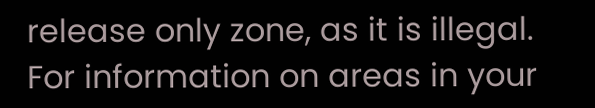release only zone, as it is illegal. For information on areas in your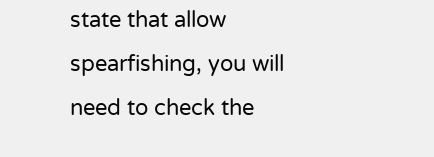state that allow spearfishing, you will need to check the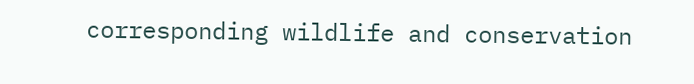corresponding wildlife and conservation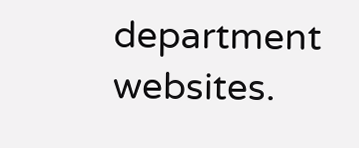department websites.